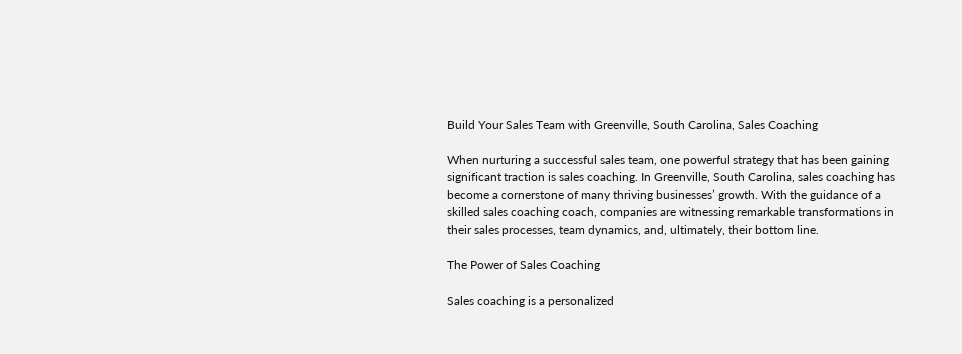Build Your Sales Team with Greenville, South Carolina, Sales Coaching

When nurturing a successful sales team, one powerful strategy that has been gaining significant traction is sales coaching. In Greenville, South Carolina, sales coaching has become a cornerstone of many thriving businesses’ growth. With the guidance of a skilled sales coaching coach, companies are witnessing remarkable transformations in their sales processes, team dynamics, and, ultimately, their bottom line.

The Power of Sales Coaching

Sales coaching is a personalized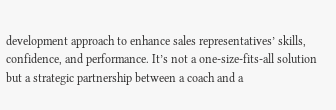development approach to enhance sales representatives’ skills, confidence, and performance. It’s not a one-size-fits-all solution but a strategic partnership between a coach and a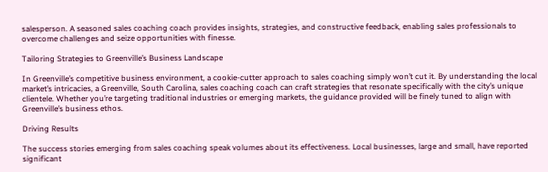salesperson. A seasoned sales coaching coach provides insights, strategies, and constructive feedback, enabling sales professionals to overcome challenges and seize opportunities with finesse.

Tailoring Strategies to Greenville’s Business Landscape

In Greenville’s competitive business environment, a cookie-cutter approach to sales coaching simply won’t cut it. By understanding the local market’s intricacies, a Greenville, South Carolina, sales coaching coach can craft strategies that resonate specifically with the city’s unique clientele. Whether you’re targeting traditional industries or emerging markets, the guidance provided will be finely tuned to align with Greenville’s business ethos.

Driving Results

The success stories emerging from sales coaching speak volumes about its effectiveness. Local businesses, large and small, have reported significant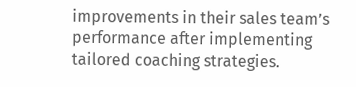improvements in their sales team’s performance after implementing tailored coaching strategies.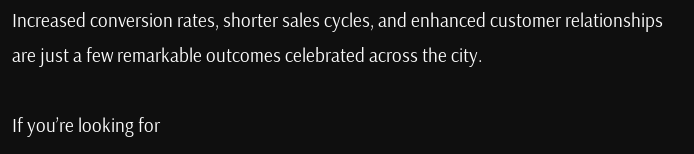Increased conversion rates, shorter sales cycles, and enhanced customer relationships are just a few remarkable outcomes celebrated across the city.

If you’re looking for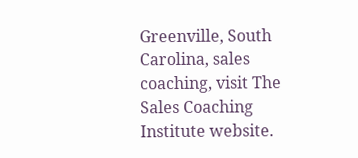Greenville, South Carolina, sales coaching, visit The Sales Coaching Institute website.